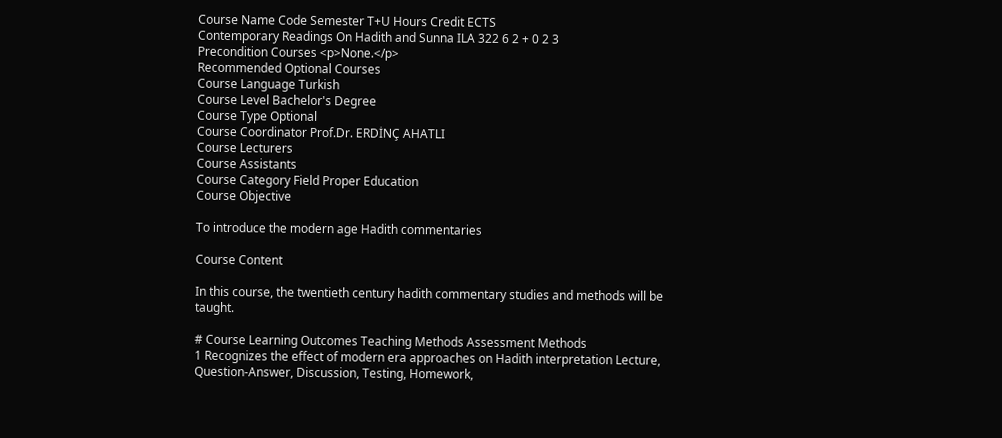Course Name Code Semester T+U Hours Credit ECTS
Contemporary Readings On Hadith and Sunna ILA 322 6 2 + 0 2 3
Precondition Courses <p>None.</p>
Recommended Optional Courses
Course Language Turkish
Course Level Bachelor's Degree
Course Type Optional
Course Coordinator Prof.Dr. ERDİNÇ AHATLI
Course Lecturers
Course Assistants
Course Category Field Proper Education
Course Objective

To introduce the modern age Hadith commentaries

Course Content

In this course, the twentieth century hadith commentary studies and methods will be taught.

# Course Learning Outcomes Teaching Methods Assessment Methods
1 Recognizes the effect of modern era approaches on Hadith interpretation Lecture, Question-Answer, Discussion, Testing, Homework,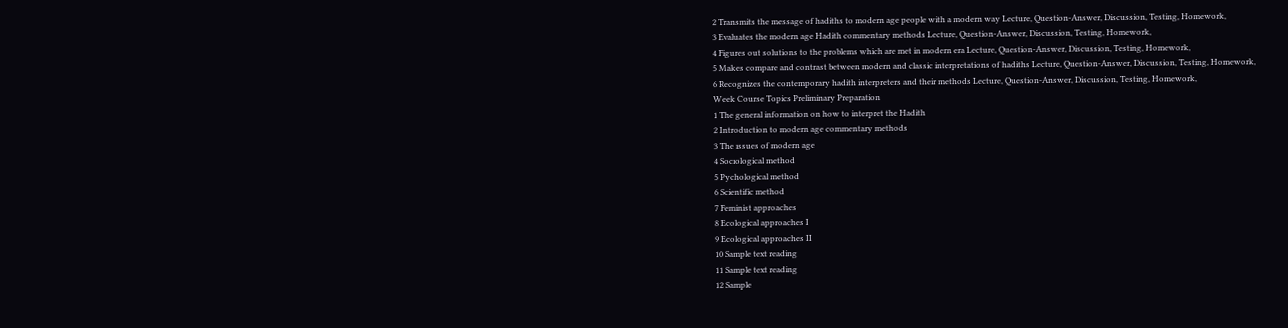2 Transmits the message of hadiths to modern age people with a modern way Lecture, Question-Answer, Discussion, Testing, Homework,
3 Evaluates the modern age Hadith commentary methods Lecture, Question-Answer, Discussion, Testing, Homework,
4 Figures out solutions to the problems which are met in modern era Lecture, Question-Answer, Discussion, Testing, Homework,
5 Makes compare and contrast between modern and classic interpretations of hadiths Lecture, Question-Answer, Discussion, Testing, Homework,
6 Recognizes the contemporary hadith interpreters and their methods Lecture, Question-Answer, Discussion, Testing, Homework,
Week Course Topics Preliminary Preparation
1 The general information on how to interpret the Hadith
2 Introduction to modern age commentary methods
3 The ıssues of modern age
4 Socıological method
5 Pychological method
6 Scientific method
7 Feminist approaches
8 Ecological approaches I
9 Ecological approaches II
10 Sample text reading
11 Sample text reading
12 Sample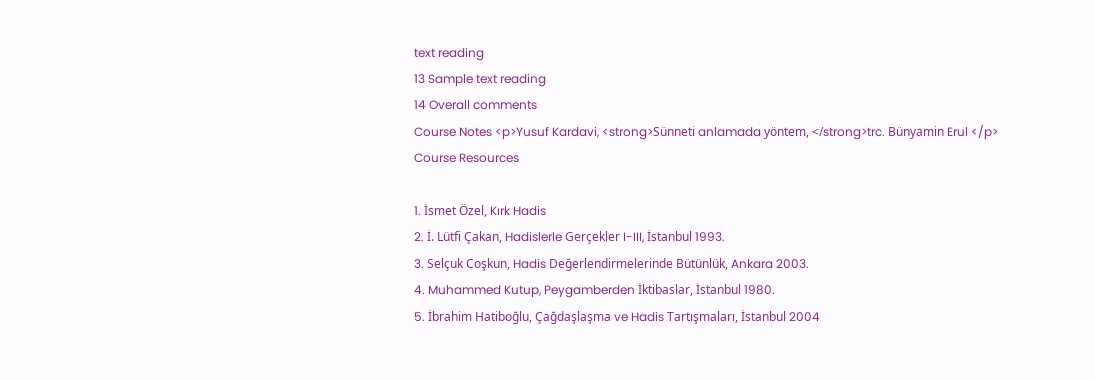text reading
13 Sample text reading
14 Overall comments
Course Notes <p>Yusuf Kardavi, <strong>Sünneti anlamada yöntem, </strong>trc. Bünyamin Erul </p>
Course Resources

1. İsmet Özel, Kırk Hadis
2. İ. Lütfi Çakan, Hadislerle Gerçekler I-III, İstanbul 1993.
3. Selçuk Coşkun, Hadis Değerlendirmelerinde Bütünlük, Ankara 2003.
4. Muhammed Kutup, Peygamberden İktibaslar, İstanbul 1980.
5. İbrahim Hatiboğlu, Çağdaşlaşma ve Hadis Tartışmaları, İstanbul 2004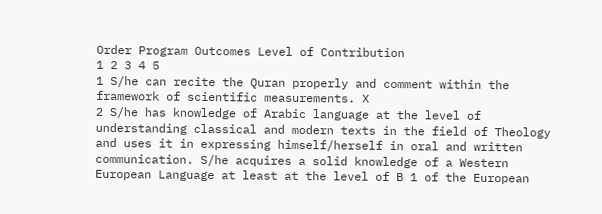Order Program Outcomes Level of Contribution
1 2 3 4 5
1 S/he can recite the Quran properly and comment within the framework of scientific measurements. X
2 S/he has knowledge of Arabic language at the level of understanding classical and modern texts in the field of Theology and uses it in expressing himself/herself in oral and written communication. S/he acquires a solid knowledge of a Western European Language at least at the level of B 1 of the European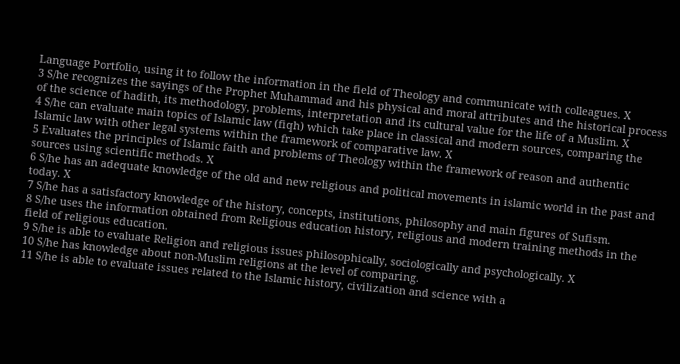Language Portfolio, using it to follow the information in the field of Theology and communicate with colleagues. X
3 S/he recognizes the sayings of the Prophet Muhammad and his physical and moral attributes and the historical process of the science of hadith, its methodology, problems, interpretation and its cultural value for the life of a Muslim. X
4 S/he can evaluate main topics of Islamic law (fiqh) which take place in classical and modern sources, comparing the Islamic law with other legal systems within the framework of comparative law. X
5 Evaluates the principles of Islamic faith and problems of Theology within the framework of reason and authentic sources using scientific methods. X
6 S/he has an adequate knowledge of the old and new religious and political movements in islamic world in the past and today. X
7 S/he has a satisfactory knowledge of the history, concepts, institutions, philosophy and main figures of Sufism.
8 S/he uses the information obtained from Religious education history, religious and modern training methods in the field of religious education.
9 S/he is able to evaluate Religion and religious issues philosophically, sociologically and psychologically. X
10 S/he has knowledge about non-Muslim religions at the level of comparing.
11 S/he is able to evaluate issues related to the Islamic history, civilization and science with a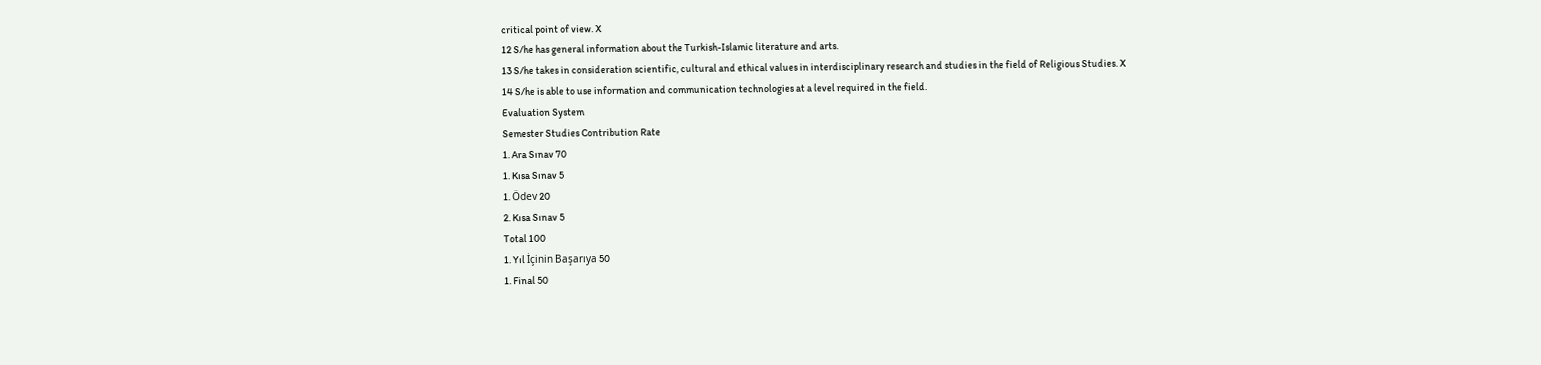critical point of view. X
12 S/he has general information about the Turkish-Islamic literature and arts.
13 S/he takes in consideration scientific, cultural and ethical values in interdisciplinary research and studies in the field of Religious Studies. X
14 S/he is able to use information and communication technologies at a level required in the field.
Evaluation System
Semester Studies Contribution Rate
1. Ara Sınav 70
1. Kısa Sınav 5
1. Ödev 20
2. Kısa Sınav 5
Total 100
1. Yıl İçinin Başarıya 50
1. Final 50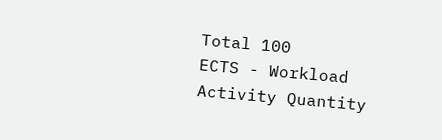Total 100
ECTS - Workload Activity Quantity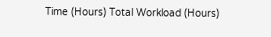Time (Hours) Total Workload (Hours)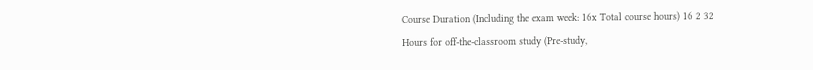Course Duration (Including the exam week: 16x Total course hours) 16 2 32
Hours for off-the-classroom study (Pre-study,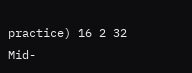practice) 16 2 32
Mid-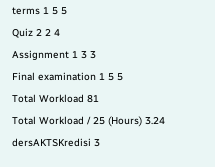terms 1 5 5
Quiz 2 2 4
Assignment 1 3 3
Final examination 1 5 5
Total Workload 81
Total Workload / 25 (Hours) 3.24
dersAKTSKredisi 3